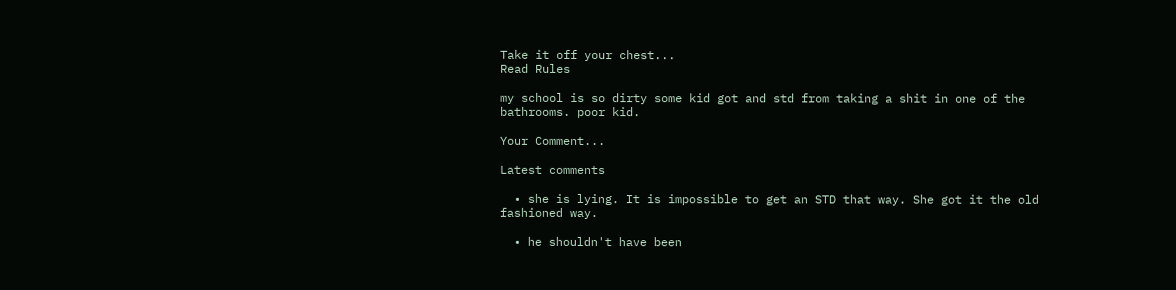Take it off your chest...
Read Rules

my school is so dirty some kid got and std from taking a shit in one of the bathrooms. poor kid.

Your Comment...

Latest comments

  • she is lying. It is impossible to get an STD that way. She got it the old fashioned way.

  • he shouldn't have been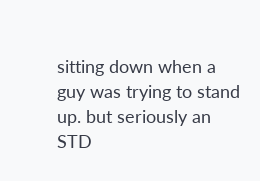sitting down when a guy was trying to stand up. but seriously an STD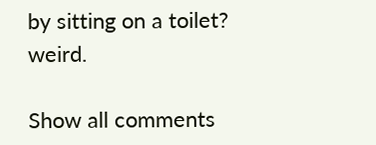by sitting on a toilet? weird.

Show all comments